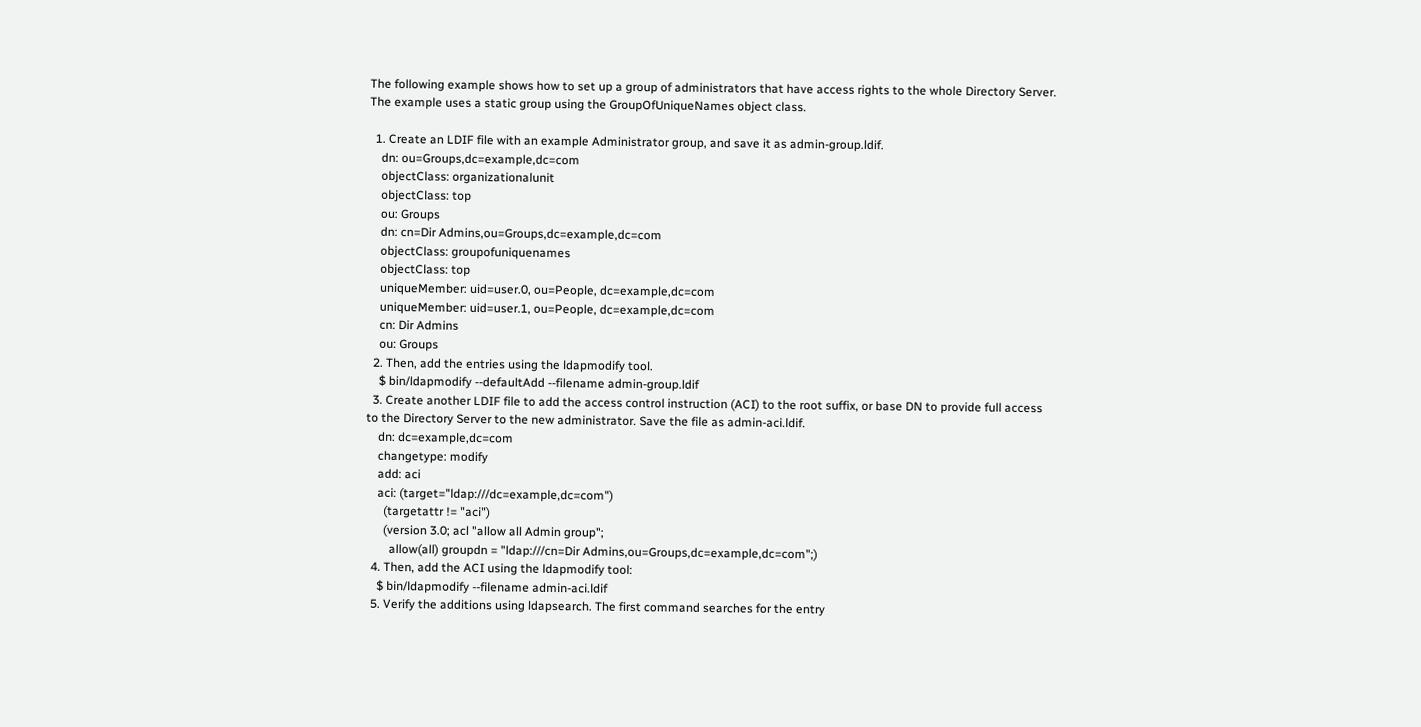The following example shows how to set up a group of administrators that have access rights to the whole Directory Server. The example uses a static group using the GroupOfUniqueNames object class.

  1. Create an LDIF file with an example Administrator group, and save it as admin-group.ldif.
    dn: ou=Groups,dc=example,dc=com
    objectClass: organizationalunit
    objectClass: top
    ou: Groups
    dn: cn=Dir Admins,ou=Groups,dc=example,dc=com
    objectClass: groupofuniquenames
    objectClass: top
    uniqueMember: uid=user.0, ou=People, dc=example,dc=com
    uniqueMember: uid=user.1, ou=People, dc=example,dc=com
    cn: Dir Admins
    ou: Groups
  2. Then, add the entries using the ldapmodify tool.
    $ bin/ldapmodify --defaultAdd --filename admin-group.ldif
  3. Create another LDIF file to add the access control instruction (ACI) to the root suffix, or base DN to provide full access to the Directory Server to the new administrator. Save the file as admin-aci.ldif.
    dn: dc=example,dc=com
    changetype: modify
    add: aci
    aci: (target="ldap:///dc=example,dc=com")
      (targetattr != "aci")
      (version 3.0; acl "allow all Admin group";
        allow(all) groupdn = "ldap:///cn=Dir Admins,ou=Groups,dc=example,dc=com";)
  4. Then, add the ACI using the ldapmodify tool:
    $ bin/ldapmodify --filename admin-aci.ldif
  5. Verify the additions using ldapsearch. The first command searches for the entry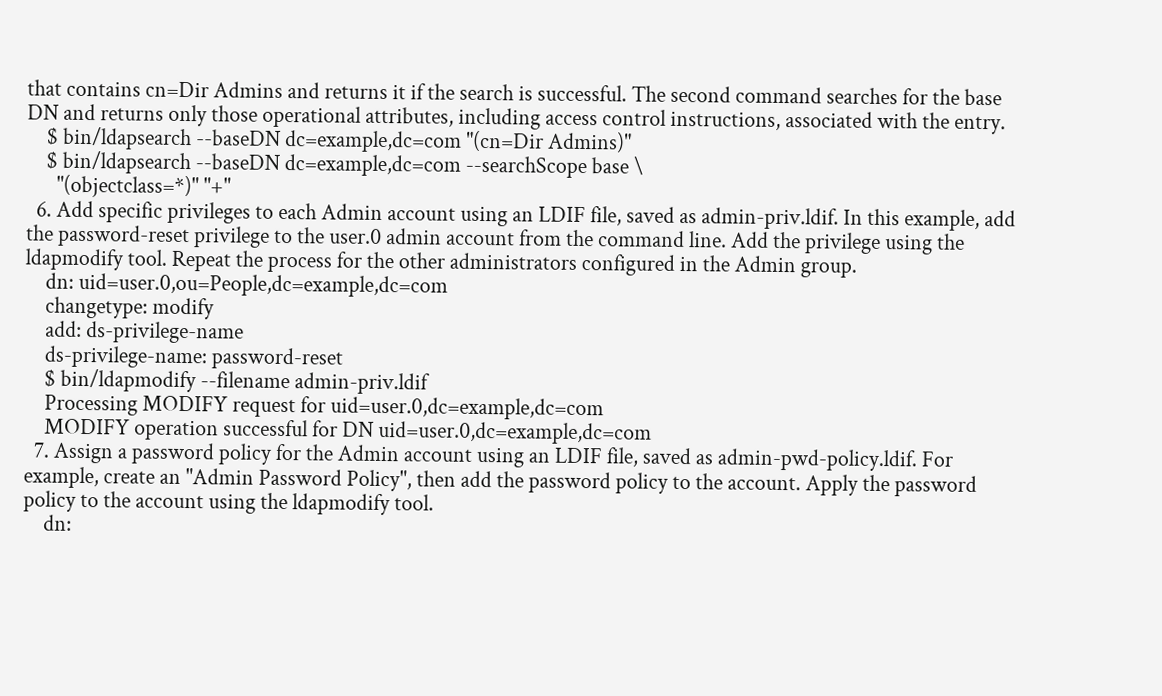that contains cn=Dir Admins and returns it if the search is successful. The second command searches for the base DN and returns only those operational attributes, including access control instructions, associated with the entry.
    $ bin/ldapsearch --baseDN dc=example,dc=com "(cn=Dir Admins)"
    $ bin/ldapsearch --baseDN dc=example,dc=com --searchScope base \
      "(objectclass=*)" "+"
  6. Add specific privileges to each Admin account using an LDIF file, saved as admin-priv.ldif. In this example, add the password-reset privilege to the user.0 admin account from the command line. Add the privilege using the ldapmodify tool. Repeat the process for the other administrators configured in the Admin group.
    dn: uid=user.0,ou=People,dc=example,dc=com
    changetype: modify
    add: ds-privilege-name
    ds-privilege-name: password-reset
    $ bin/ldapmodify --filename admin-priv.ldif
    Processing MODIFY request for uid=user.0,dc=example,dc=com
    MODIFY operation successful for DN uid=user.0,dc=example,dc=com
  7. Assign a password policy for the Admin account using an LDIF file, saved as admin-pwd-policy.ldif. For example, create an "Admin Password Policy", then add the password policy to the account. Apply the password policy to the account using the ldapmodify tool.
    dn: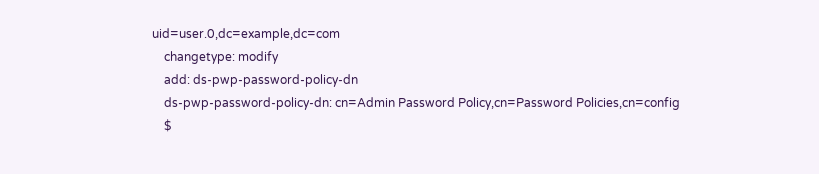uid=user.0,dc=example,dc=com
    changetype: modify
    add: ds-pwp-password-policy-dn
    ds-pwp-password-policy-dn: cn=Admin Password Policy,cn=Password Policies,cn=config
    $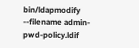bin/ldapmodify --filename admin-pwd-policy.ldif